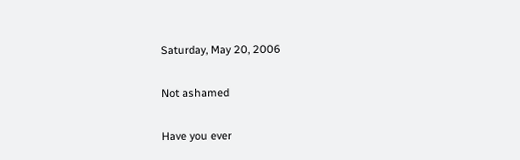Saturday, May 20, 2006

Not ashamed

Have you ever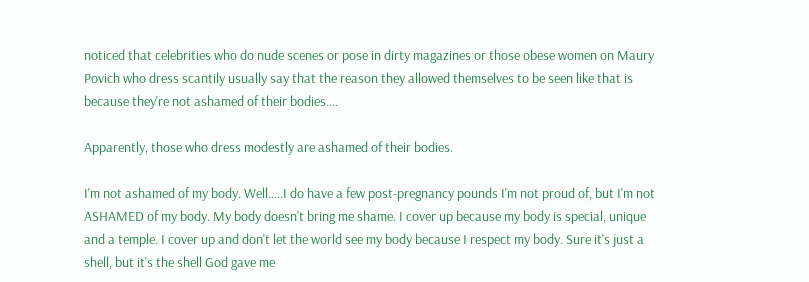noticed that celebrities who do nude scenes or pose in dirty magazines or those obese women on Maury Povich who dress scantily usually say that the reason they allowed themselves to be seen like that is because they're not ashamed of their bodies....

Apparently, those who dress modestly are ashamed of their bodies.

I'm not ashamed of my body. Well.....I do have a few post-pregnancy pounds I'm not proud of, but I'm not ASHAMED of my body. My body doesn't bring me shame. I cover up because my body is special, unique and a temple. I cover up and don't let the world see my body because I respect my body. Sure it's just a shell, but it's the shell God gave me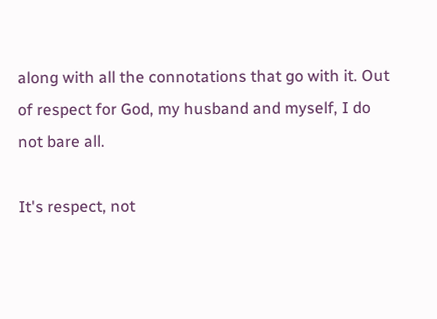along with all the connotations that go with it. Out of respect for God, my husband and myself, I do not bare all.

It's respect, not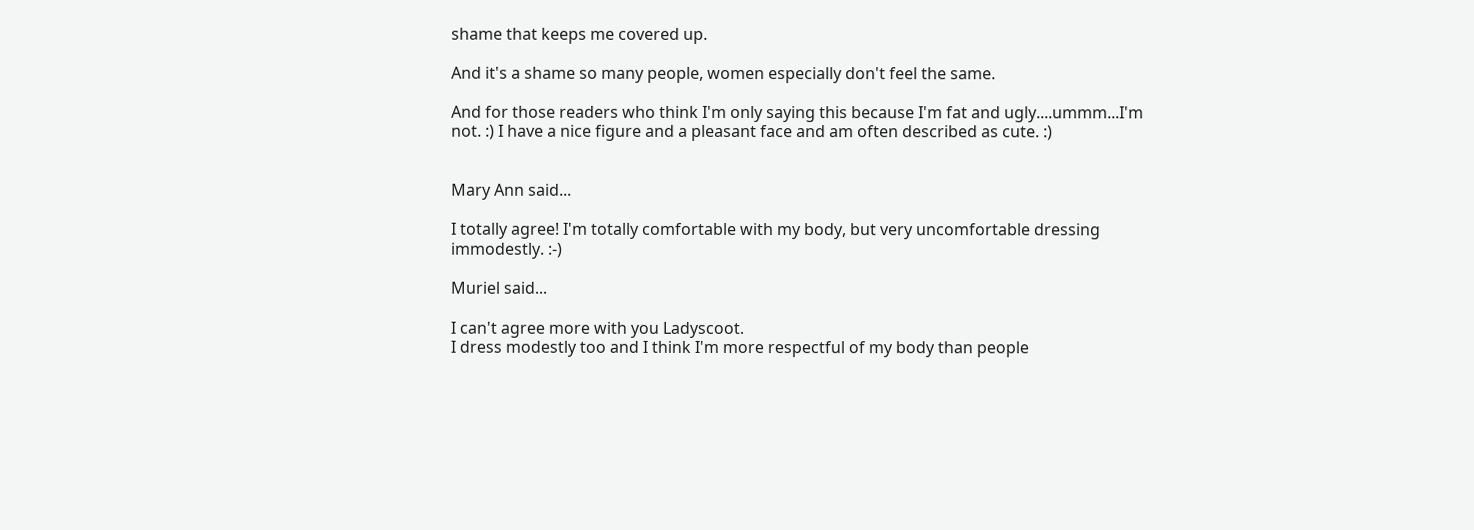shame that keeps me covered up.

And it's a shame so many people, women especially don't feel the same.

And for those readers who think I'm only saying this because I'm fat and ugly....ummm...I'm not. :) I have a nice figure and a pleasant face and am often described as cute. :)


Mary Ann said...

I totally agree! I'm totally comfortable with my body, but very uncomfortable dressing immodestly. :-)

Muriel said...

I can't agree more with you Ladyscoot.
I dress modestly too and I think I'm more respectful of my body than people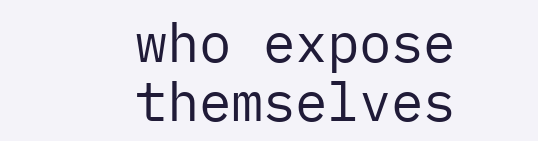who expose themselves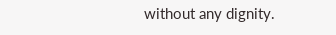without any dignity.